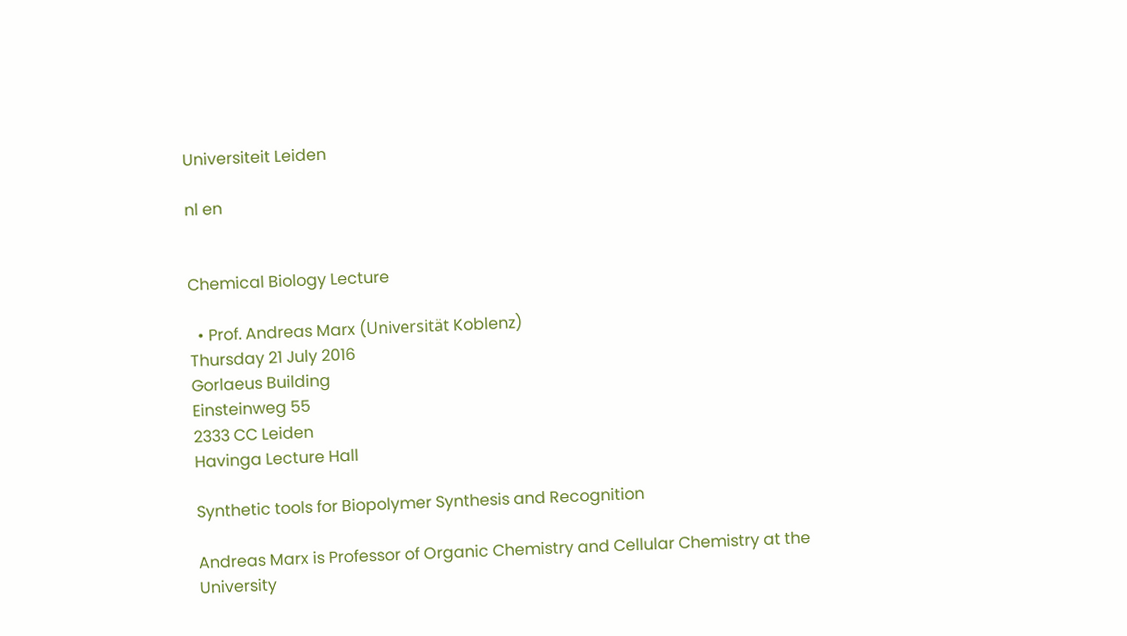Universiteit Leiden

nl en


Chemical Biology Lecture

  • Prof. Andreas Marx (Universität Koblenz)
Thursday 21 July 2016
Gorlaeus Building
Einsteinweg 55
2333 CC Leiden
Havinga Lecture Hall

Synthetic tools for Biopolymer Synthesis and Recognition

Andreas Marx is Professor of Organic Chemistry and Cellular Chemistry at the University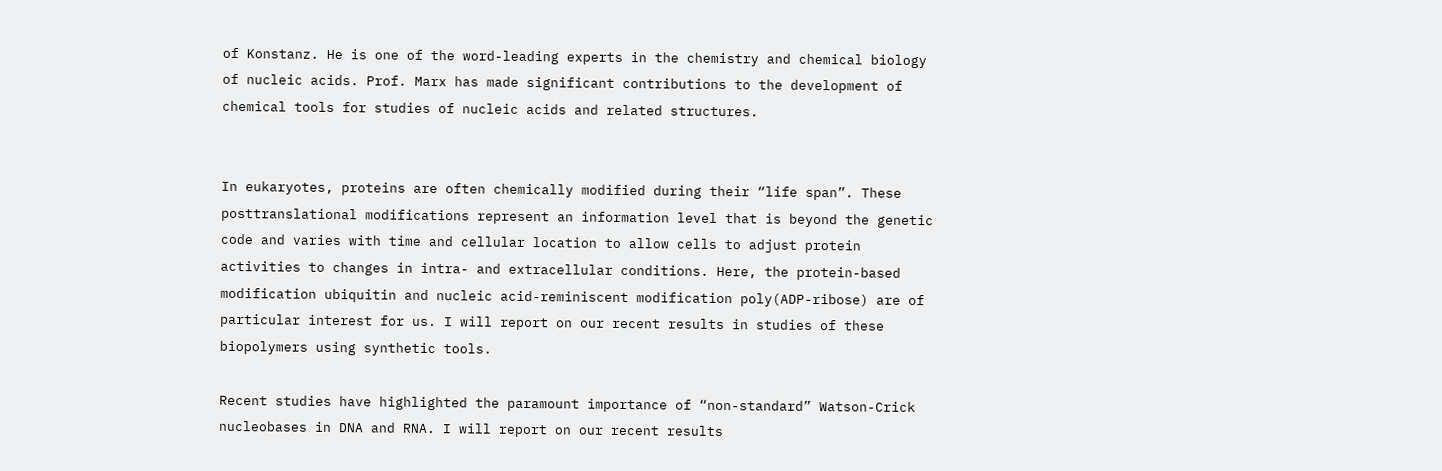of Konstanz. He is one of the word-leading experts in the chemistry and chemical biology of nucleic acids. Prof. Marx has made significant contributions to the development of chemical tools for studies of nucleic acids and related structures.


In eukaryotes, proteins are often chemically modified during their “life span”. These posttranslational modifications represent an information level that is beyond the genetic code and varies with time and cellular location to allow cells to adjust protein activities to changes in intra- and extracellular conditions. Here, the protein-based modification ubiquitin and nucleic acid-reminiscent modification poly(ADP-ribose) are of particular interest for us. I will report on our recent results in studies of these biopolymers using synthetic tools.

Recent studies have highlighted the paramount importance of “non-standard” Watson-Crick nucleobases in DNA and RNA. I will report on our recent results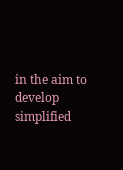in the aim to develop simplified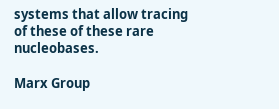systems that allow tracing of these of these rare nucleobases.

Marx Group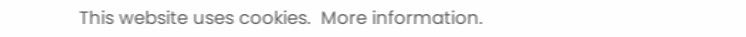This website uses cookies.  More information.